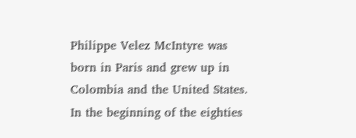Philippe Velez McIntyre was born in Paris and grew up in Colombia and the United States. In the beginning of the eighties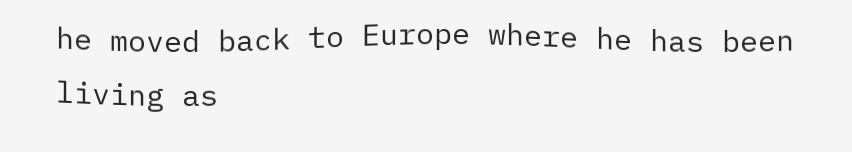he moved back to Europe where he has been living as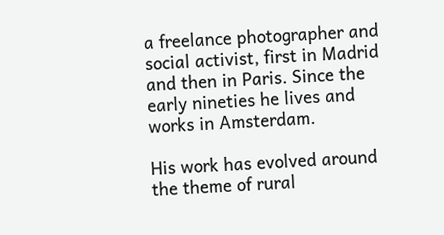a freelance photographer and social activist, first in Madrid and then in Paris. Since the early nineties he lives and works in Amsterdam.

His work has evolved around the theme of rural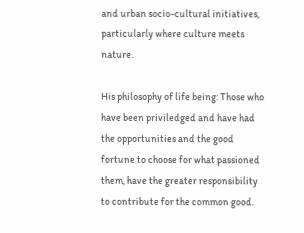and urban socio-cultural initiatives, particularly where culture meets nature.

His philosophy of life being: Those who have been priviledged and have had the opportunities and the good fortune to choose for what passioned them, have the greater responsibility to contribute for the common good.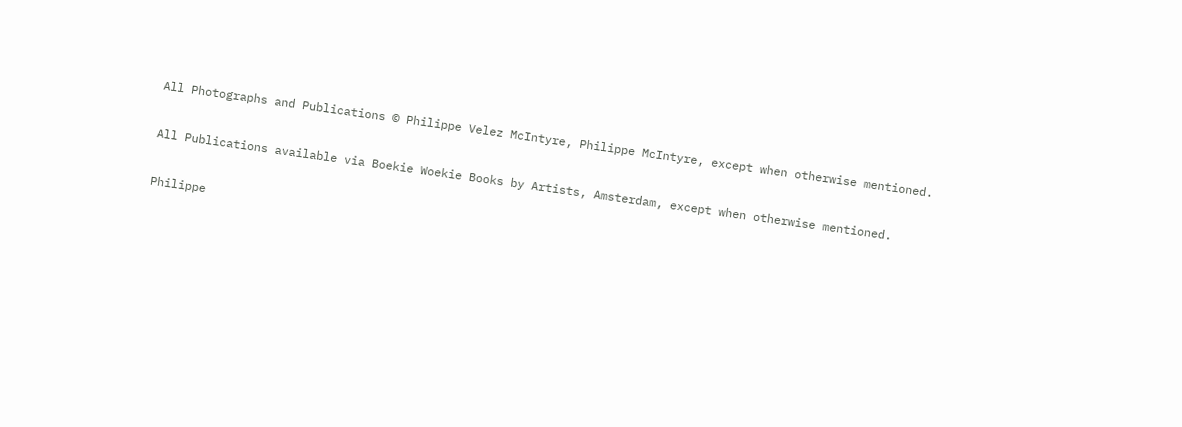All Photographs and Publications © Philippe Velez McIntyre, Philippe McIntyre, except when otherwise mentioned.

All Publications available via Boekie Woekie Books by Artists, Amsterdam, except when otherwise mentioned.

Philippe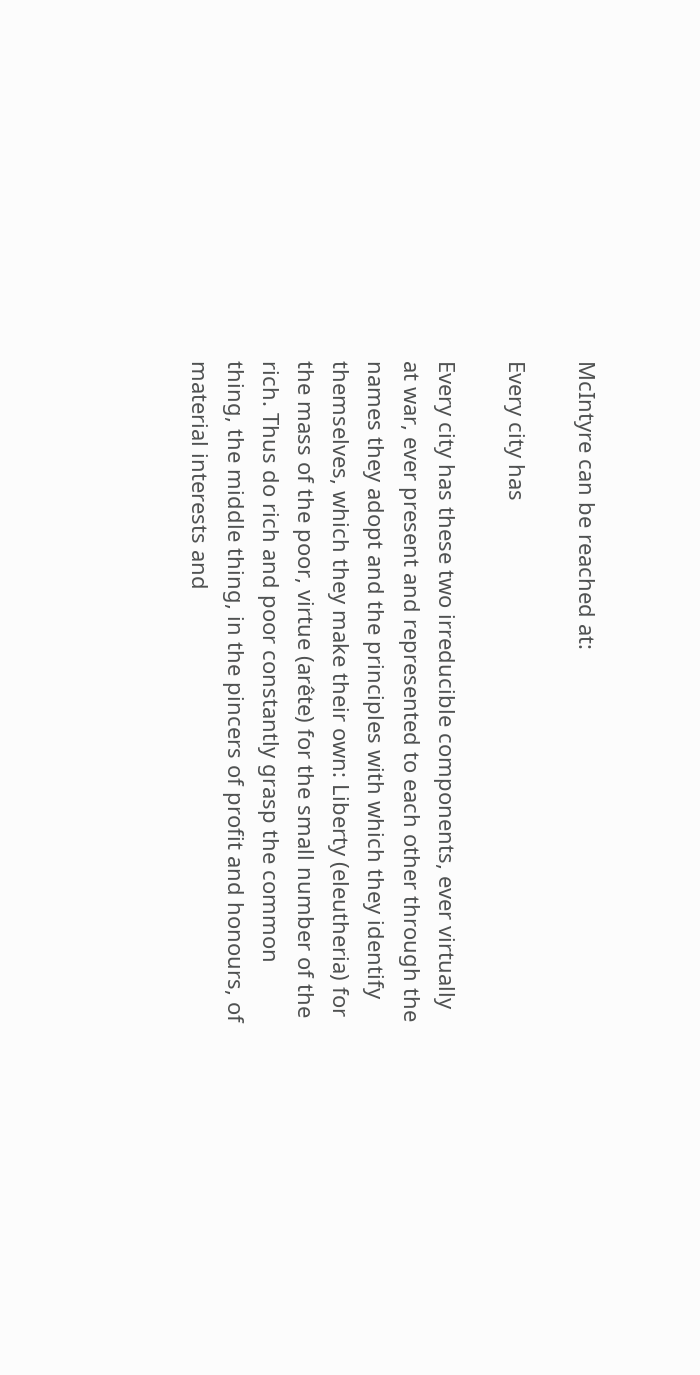McIntyre can be reached at:

Every city has

Every city has these two irreducible components, ever virtually at war, ever present and represented to each other through the names they adopt and the principles with which they identify themselves, which they make their own: Liberty (eleutheria) for the mass of the poor, virtue (arête) for the small number of the rich. Thus do rich and poor constantly grasp the common thing, the middle thing, in the pincers of profit and honours, of material interests and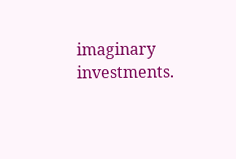imaginary investments.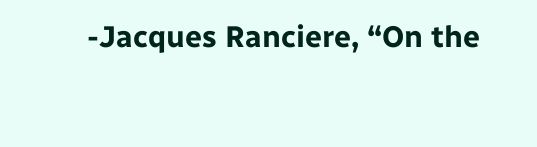-Jacques Ranciere, “On the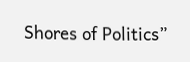Shores of Politics”